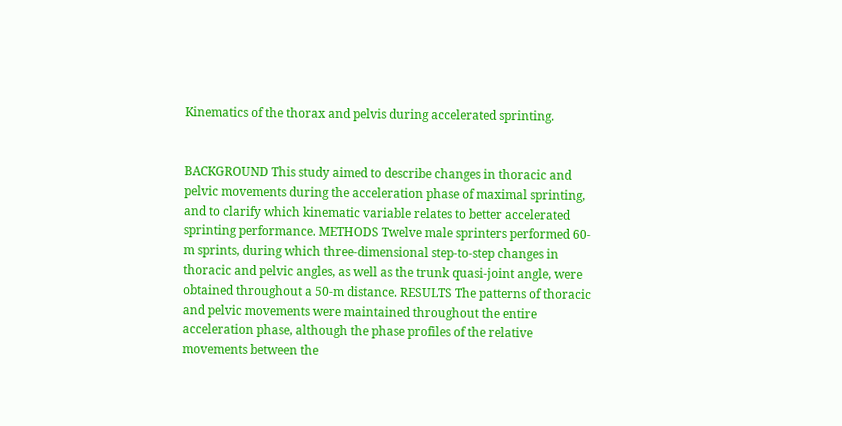Kinematics of the thorax and pelvis during accelerated sprinting.


BACKGROUND This study aimed to describe changes in thoracic and pelvic movements during the acceleration phase of maximal sprinting, and to clarify which kinematic variable relates to better accelerated sprinting performance. METHODS Twelve male sprinters performed 60-m sprints, during which three-dimensional step-to-step changes in thoracic and pelvic angles, as well as the trunk quasi-joint angle, were obtained throughout a 50-m distance. RESULTS The patterns of thoracic and pelvic movements were maintained throughout the entire acceleration phase, although the phase profiles of the relative movements between the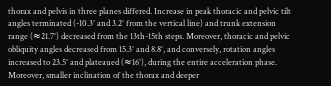thorax and pelvis in three planes differed. Increase in peak thoracic and pelvic tilt angles terminated (-10.3° and 3.2° from the vertical line) and trunk extension range (≈21.7°) decreased from the 13th-15th steps. Moreover, thoracic and pelvic obliquity angles decreased from 15.3° and 8.8°, and conversely, rotation angles increased to 23.5° and plateaued (≈16°), during the entire acceleration phase. Moreover, smaller inclination of the thorax and deeper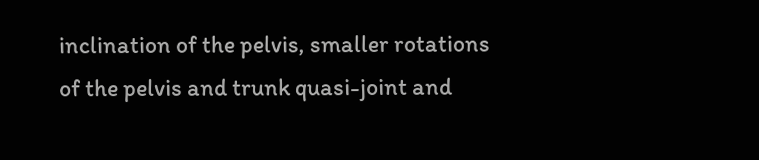inclination of the pelvis, smaller rotations of the pelvis and trunk quasi-joint and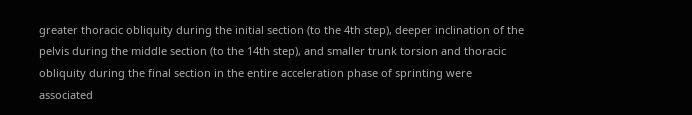greater thoracic obliquity during the initial section (to the 4th step), deeper inclination of the pelvis during the middle section (to the 14th step), and smaller trunk torsion and thoracic obliquity during the final section in the entire acceleration phase of sprinting were associated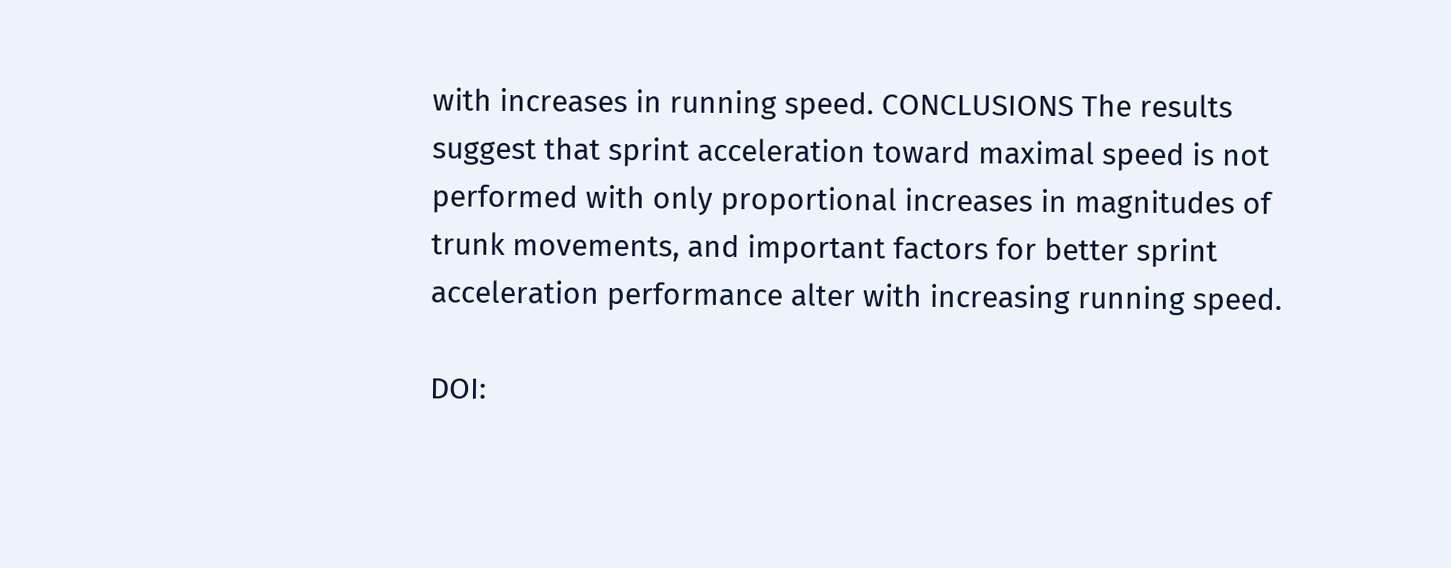with increases in running speed. CONCLUSIONS The results suggest that sprint acceleration toward maximal speed is not performed with only proportional increases in magnitudes of trunk movements, and important factors for better sprint acceleration performance alter with increasing running speed.

DOI: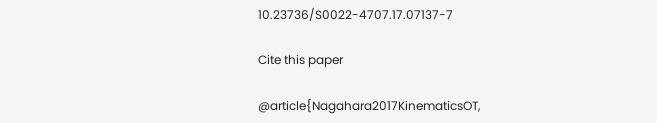10.23736/S0022-4707.17.07137-7

Cite this paper

@article{Nagahara2017KinematicsOT,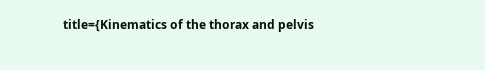title={Kinematics of the thorax and pelvis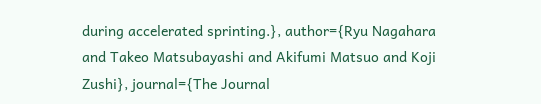during accelerated sprinting.}, author={Ryu Nagahara and Takeo Matsubayashi and Akifumi Matsuo and Koji Zushi}, journal={The Journal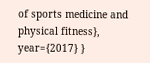of sports medicine and physical fitness}, year={2017} }